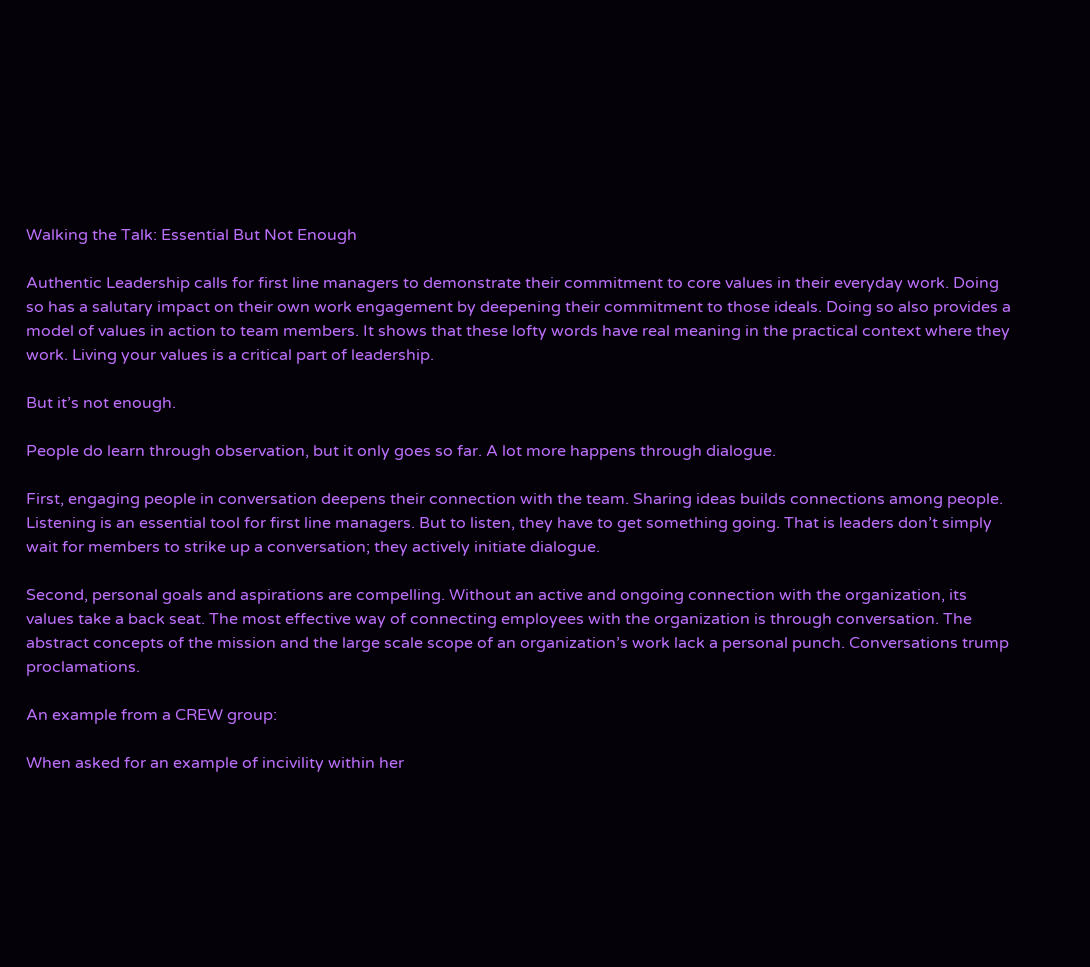Walking the Talk: Essential But Not Enough

Authentic Leadership calls for first line managers to demonstrate their commitment to core values in their everyday work. Doing so has a salutary impact on their own work engagement by deepening their commitment to those ideals. Doing so also provides a model of values in action to team members. It shows that these lofty words have real meaning in the practical context where they work. Living your values is a critical part of leadership.

But it’s not enough.

People do learn through observation, but it only goes so far. A lot more happens through dialogue.

First, engaging people in conversation deepens their connection with the team. Sharing ideas builds connections among people. Listening is an essential tool for first line managers. But to listen, they have to get something going. That is leaders don’t simply wait for members to strike up a conversation; they actively initiate dialogue.

Second, personal goals and aspirations are compelling. Without an active and ongoing connection with the organization, its values take a back seat. The most effective way of connecting employees with the organization is through conversation. The abstract concepts of the mission and the large scale scope of an organization’s work lack a personal punch. Conversations trump proclamations.

An example from a CREW group:

When asked for an example of incivility within her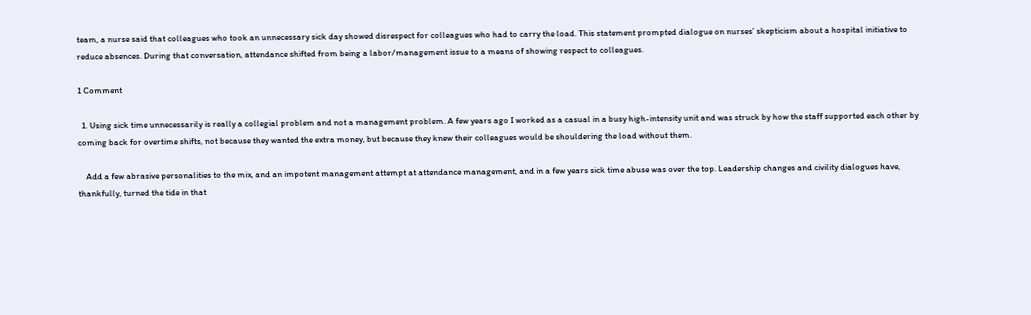team, a nurse said that colleagues who took an unnecessary sick day showed disrespect for colleagues who had to carry the load. This statement prompted dialogue on nurses’ skepticism about a hospital initiative to reduce absences. During that conversation, attendance shifted from being a labor/management issue to a means of showing respect to colleagues.

1 Comment

  1. Using sick time unnecessarily is really a collegial problem and not a management problem. A few years ago I worked as a casual in a busy high-intensity unit and was struck by how the staff supported each other by coming back for overtime shifts, not because they wanted the extra money, but because they knew their colleagues would be shouldering the load without them.

    Add a few abrasive personalities to the mix, and an impotent management attempt at attendance management, and in a few years sick time abuse was over the top. Leadership changes and civility dialogues have, thankfully, turned the tide in that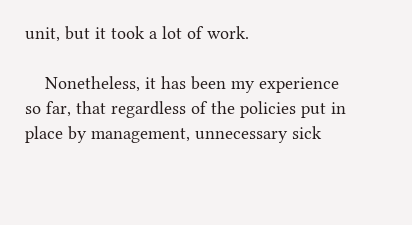unit, but it took a lot of work.

    Nonetheless, it has been my experience so far, that regardless of the policies put in place by management, unnecessary sick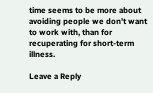time seems to be more about avoiding people we don’t want to work with, than for recuperating for short-term illness.

Leave a Reply